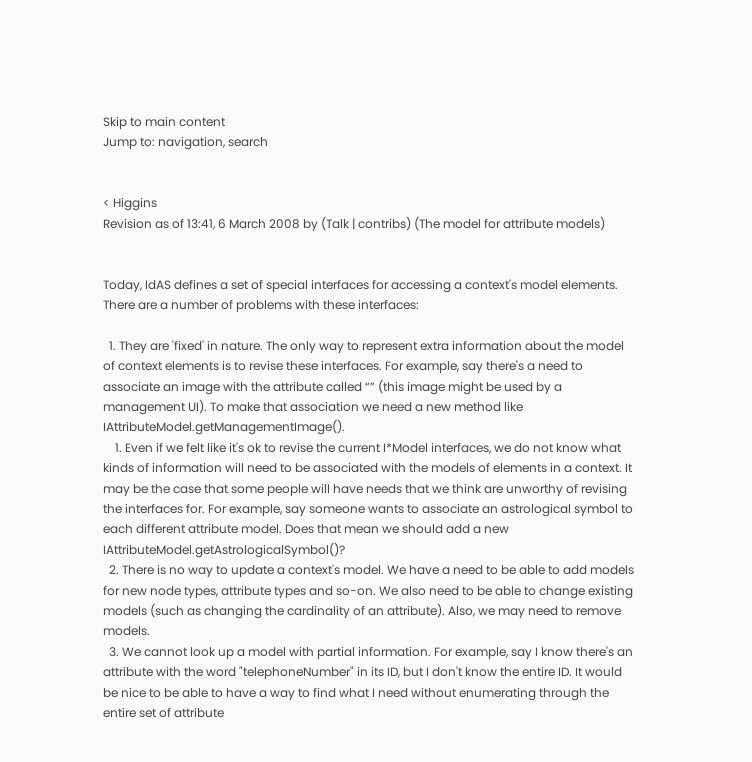Skip to main content
Jump to: navigation, search


< Higgins
Revision as of 13:41, 6 March 2008 by (Talk | contribs) (The model for attribute models)


Today, IdAS defines a set of special interfaces for accessing a context's model elements. There are a number of problems with these interfaces:

  1. They are 'fixed' in nature. The only way to represent extra information about the model of context elements is to revise these interfaces. For example, say there's a need to associate an image with the attribute called “” (this image might be used by a management UI). To make that association we need a new method like IAttributeModel.getManagementImage().
    1. Even if we felt like it's ok to revise the current I*Model interfaces, we do not know what kinds of information will need to be associated with the models of elements in a context. It may be the case that some people will have needs that we think are unworthy of revising the interfaces for. For example, say someone wants to associate an astrological symbol to each different attribute model. Does that mean we should add a new IAttributeModel.getAstrologicalSymbol()?
  2. There is no way to update a context's model. We have a need to be able to add models for new node types, attribute types and so-on. We also need to be able to change existing models (such as changing the cardinality of an attribute). Also, we may need to remove models.
  3. We cannot look up a model with partial information. For example, say I know there's an attribute with the word "telephoneNumber" in its ID, but I don't know the entire ID. It would be nice to be able to have a way to find what I need without enumerating through the entire set of attribute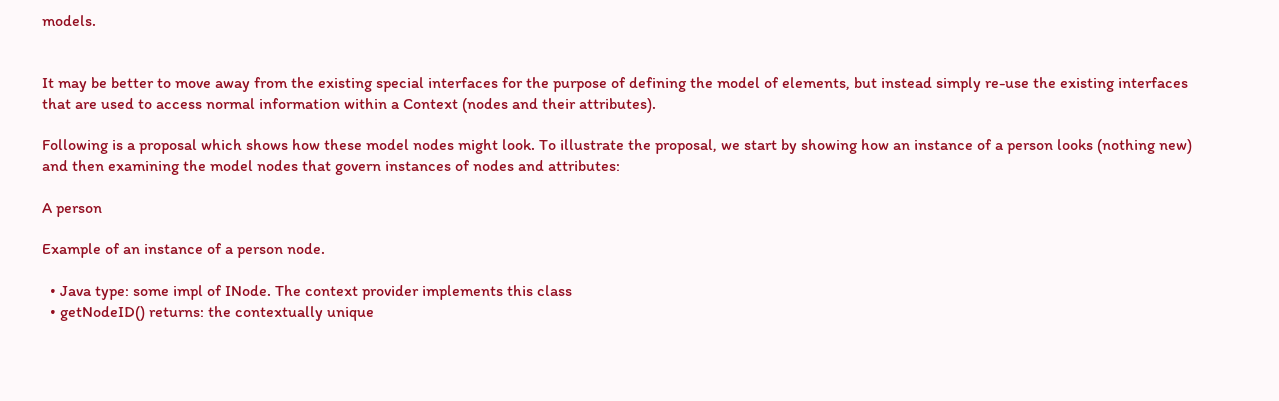models.


It may be better to move away from the existing special interfaces for the purpose of defining the model of elements, but instead simply re-use the existing interfaces that are used to access normal information within a Context (nodes and their attributes).

Following is a proposal which shows how these model nodes might look. To illustrate the proposal, we start by showing how an instance of a person looks (nothing new) and then examining the model nodes that govern instances of nodes and attributes:

A person

Example of an instance of a person node.

  • Java type: some impl of INode. The context provider implements this class
  • getNodeID() returns: the contextually unique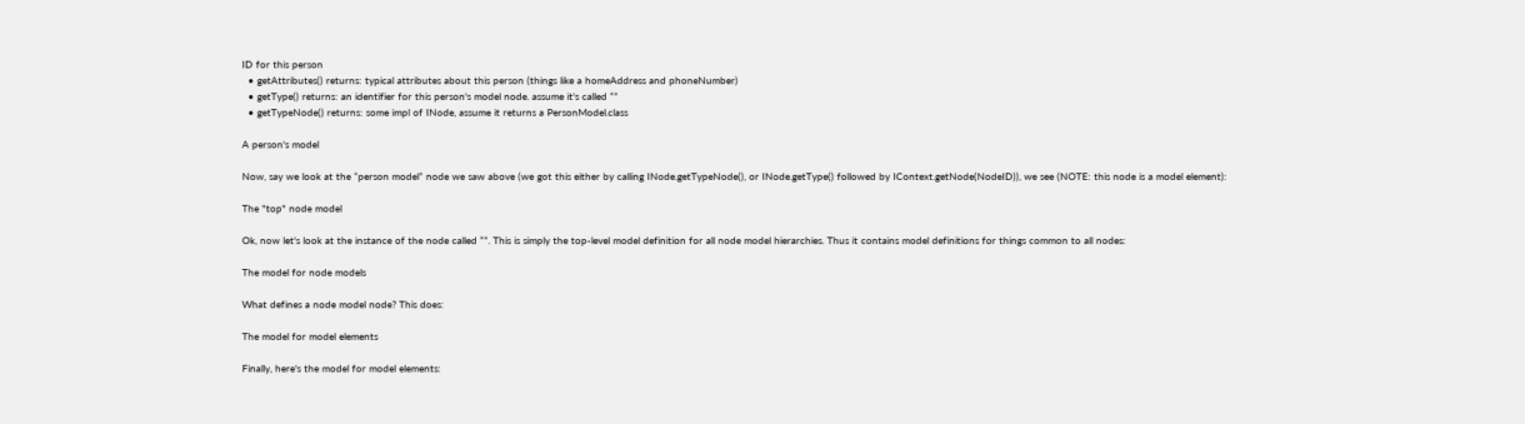ID for this person
  • getAttributes() returns: typical attributes about this person (things like a homeAddress and phoneNumber)
  • getType() returns: an identifier for this person's model node. assume it's called “”
  • getTypeNode() returns: some impl of INode, assume it returns a PersonModel.class

A person's model

Now, say we look at the “person model” node we saw above (we got this either by calling INode.getTypeNode(), or INode.getType() followed by IContext.getNode(NodeID)), we see (NOTE: this node is a model element):

The "top" node model

Ok, now let's look at the instance of the node called “”. This is simply the top-level model definition for all node model hierarchies. Thus it contains model definitions for things common to all nodes:

The model for node models

What defines a node model node? This does:

The model for model elements

Finally, here's the model for model elements: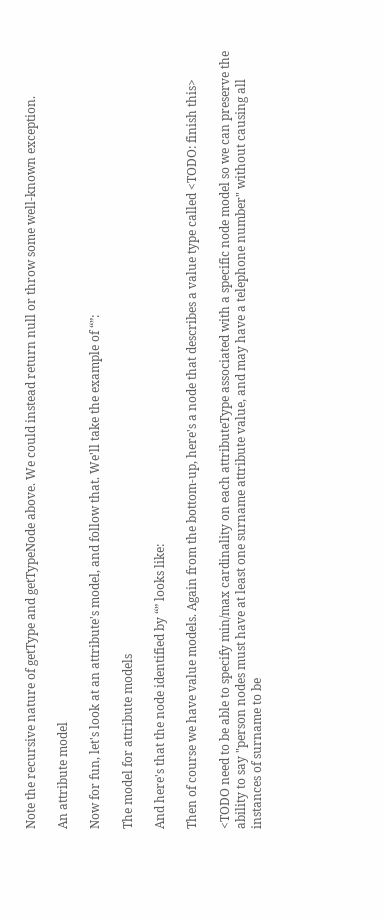Note the recursive nature of getType and getTypeNode above. We could instead return null or throw some well-known exception.

An attribute model

Now for fun, let's look at an attribute's model, and follow that. We'll take the example of “”:

The model for attribute models

And here's that the node identified by “” looks like:

Then of course we have value models. Again from the bottom-up, here's a node that describes a value type called <TODO: finish this>

<TODO need to be able to specify min/max cardinality on each attributeType associated with a specific node model so we can preserve the ability to say "person nodes must have at least one surname attribute value, and may have a telephone number" without causing all instances of surname to be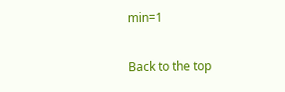min=1

Back to the top